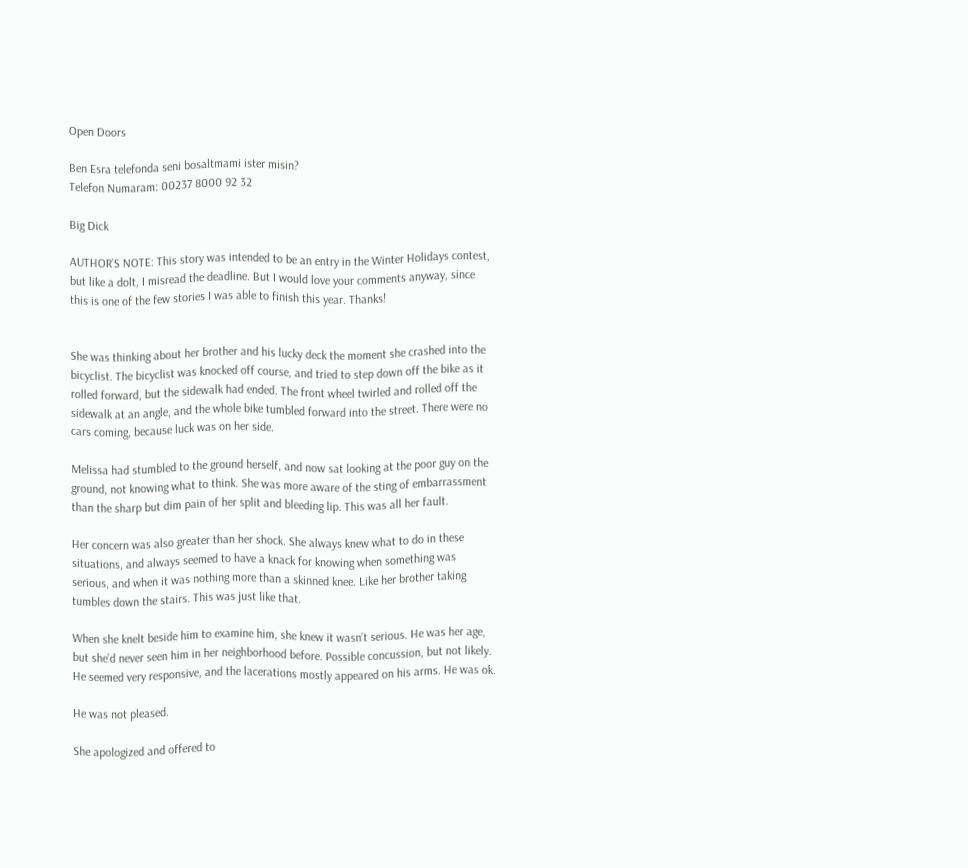Open Doors

Ben Esra telefonda seni bosaltmami ister misin?
Telefon Numaram: 00237 8000 92 32

Big Dick

AUTHOR’S NOTE: This story was intended to be an entry in the Winter Holidays contest, but like a dolt, I misread the deadline. But I would love your comments anyway, since this is one of the few stories I was able to finish this year. Thanks!


She was thinking about her brother and his lucky deck the moment she crashed into the bicyclist. The bicyclist was knocked off course, and tried to step down off the bike as it rolled forward, but the sidewalk had ended. The front wheel twirled and rolled off the sidewalk at an angle, and the whole bike tumbled forward into the street. There were no cars coming, because luck was on her side.

Melissa had stumbled to the ground herself, and now sat looking at the poor guy on the ground, not knowing what to think. She was more aware of the sting of embarrassment than the sharp but dim pain of her split and bleeding lip. This was all her fault.

Her concern was also greater than her shock. She always knew what to do in these situations, and always seemed to have a knack for knowing when something was serious, and when it was nothing more than a skinned knee. Like her brother taking tumbles down the stairs. This was just like that.

When she knelt beside him to examine him, she knew it wasn’t serious. He was her age, but she’d never seen him in her neighborhood before. Possible concussion, but not likely. He seemed very responsive, and the lacerations mostly appeared on his arms. He was ok.

He was not pleased.

She apologized and offered to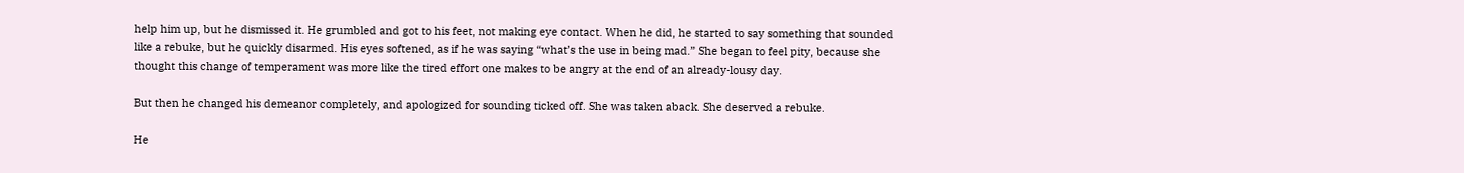help him up, but he dismissed it. He grumbled and got to his feet, not making eye contact. When he did, he started to say something that sounded like a rebuke, but he quickly disarmed. His eyes softened, as if he was saying “what’s the use in being mad.” She began to feel pity, because she thought this change of temperament was more like the tired effort one makes to be angry at the end of an already-lousy day.

But then he changed his demeanor completely, and apologized for sounding ticked off. She was taken aback. She deserved a rebuke.

He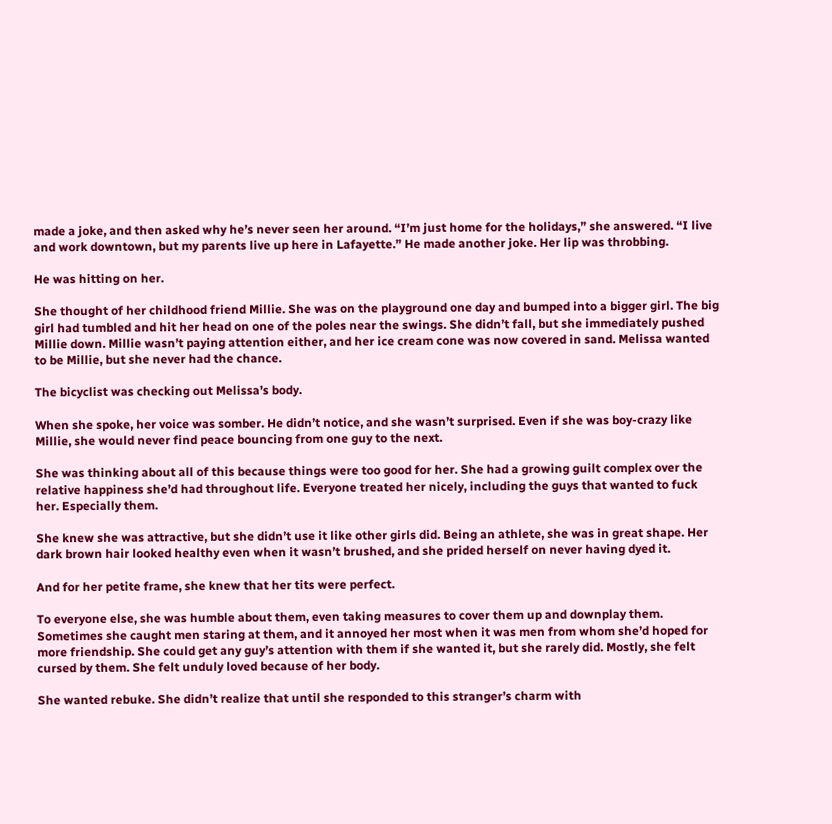made a joke, and then asked why he’s never seen her around. “I’m just home for the holidays,” she answered. “I live and work downtown, but my parents live up here in Lafayette.” He made another joke. Her lip was throbbing.

He was hitting on her.

She thought of her childhood friend Millie. She was on the playground one day and bumped into a bigger girl. The big girl had tumbled and hit her head on one of the poles near the swings. She didn’t fall, but she immediately pushed Millie down. Millie wasn’t paying attention either, and her ice cream cone was now covered in sand. Melissa wanted to be Millie, but she never had the chance.

The bicyclist was checking out Melissa’s body.

When she spoke, her voice was somber. He didn’t notice, and she wasn’t surprised. Even if she was boy-crazy like Millie, she would never find peace bouncing from one guy to the next.

She was thinking about all of this because things were too good for her. She had a growing guilt complex over the relative happiness she’d had throughout life. Everyone treated her nicely, including the guys that wanted to fuck her. Especially them.

She knew she was attractive, but she didn’t use it like other girls did. Being an athlete, she was in great shape. Her dark brown hair looked healthy even when it wasn’t brushed, and she prided herself on never having dyed it.

And for her petite frame, she knew that her tits were perfect.

To everyone else, she was humble about them, even taking measures to cover them up and downplay them. Sometimes she caught men staring at them, and it annoyed her most when it was men from whom she’d hoped for more friendship. She could get any guy’s attention with them if she wanted it, but she rarely did. Mostly, she felt cursed by them. She felt unduly loved because of her body.

She wanted rebuke. She didn’t realize that until she responded to this stranger’s charm with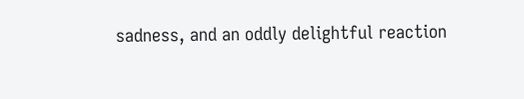sadness, and an oddly delightful reaction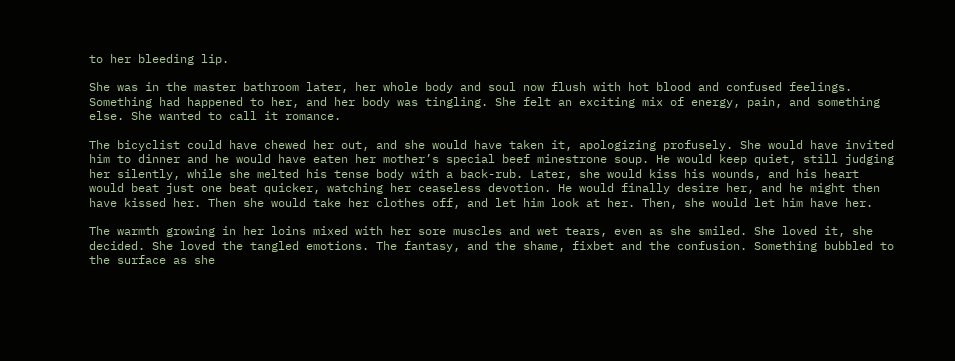to her bleeding lip.

She was in the master bathroom later, her whole body and soul now flush with hot blood and confused feelings. Something had happened to her, and her body was tingling. She felt an exciting mix of energy, pain, and something else. She wanted to call it romance.

The bicyclist could have chewed her out, and she would have taken it, apologizing profusely. She would have invited him to dinner and he would have eaten her mother’s special beef minestrone soup. He would keep quiet, still judging her silently, while she melted his tense body with a back-rub. Later, she would kiss his wounds, and his heart would beat just one beat quicker, watching her ceaseless devotion. He would finally desire her, and he might then have kissed her. Then she would take her clothes off, and let him look at her. Then, she would let him have her.

The warmth growing in her loins mixed with her sore muscles and wet tears, even as she smiled. She loved it, she decided. She loved the tangled emotions. The fantasy, and the shame, fixbet and the confusion. Something bubbled to the surface as she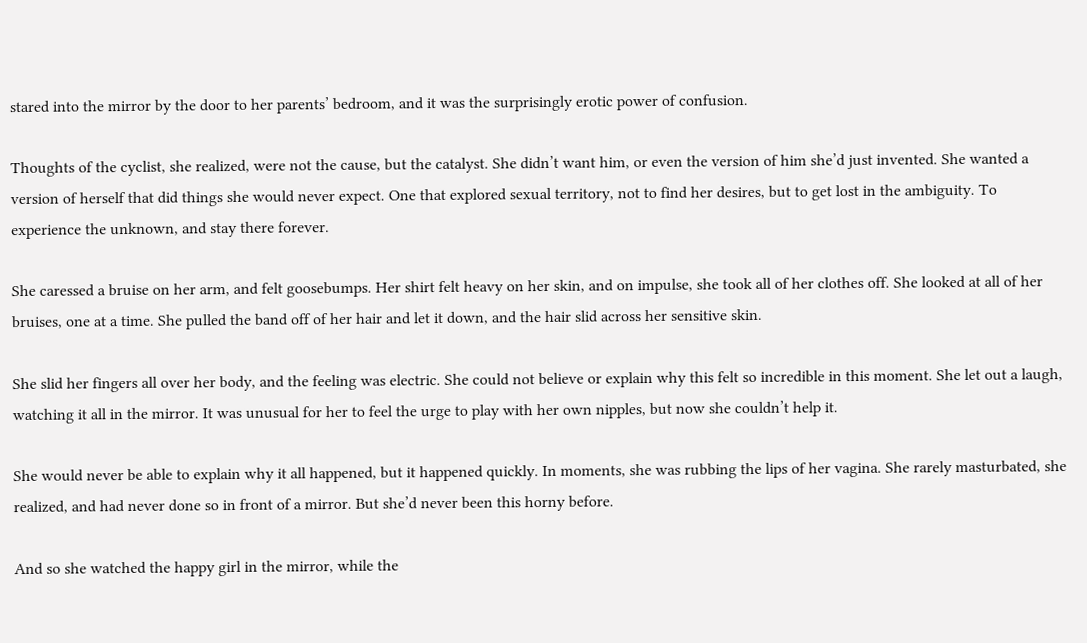stared into the mirror by the door to her parents’ bedroom, and it was the surprisingly erotic power of confusion.

Thoughts of the cyclist, she realized, were not the cause, but the catalyst. She didn’t want him, or even the version of him she’d just invented. She wanted a version of herself that did things she would never expect. One that explored sexual territory, not to find her desires, but to get lost in the ambiguity. To experience the unknown, and stay there forever.

She caressed a bruise on her arm, and felt goosebumps. Her shirt felt heavy on her skin, and on impulse, she took all of her clothes off. She looked at all of her bruises, one at a time. She pulled the band off of her hair and let it down, and the hair slid across her sensitive skin.

She slid her fingers all over her body, and the feeling was electric. She could not believe or explain why this felt so incredible in this moment. She let out a laugh, watching it all in the mirror. It was unusual for her to feel the urge to play with her own nipples, but now she couldn’t help it.

She would never be able to explain why it all happened, but it happened quickly. In moments, she was rubbing the lips of her vagina. She rarely masturbated, she realized, and had never done so in front of a mirror. But she’d never been this horny before.

And so she watched the happy girl in the mirror, while the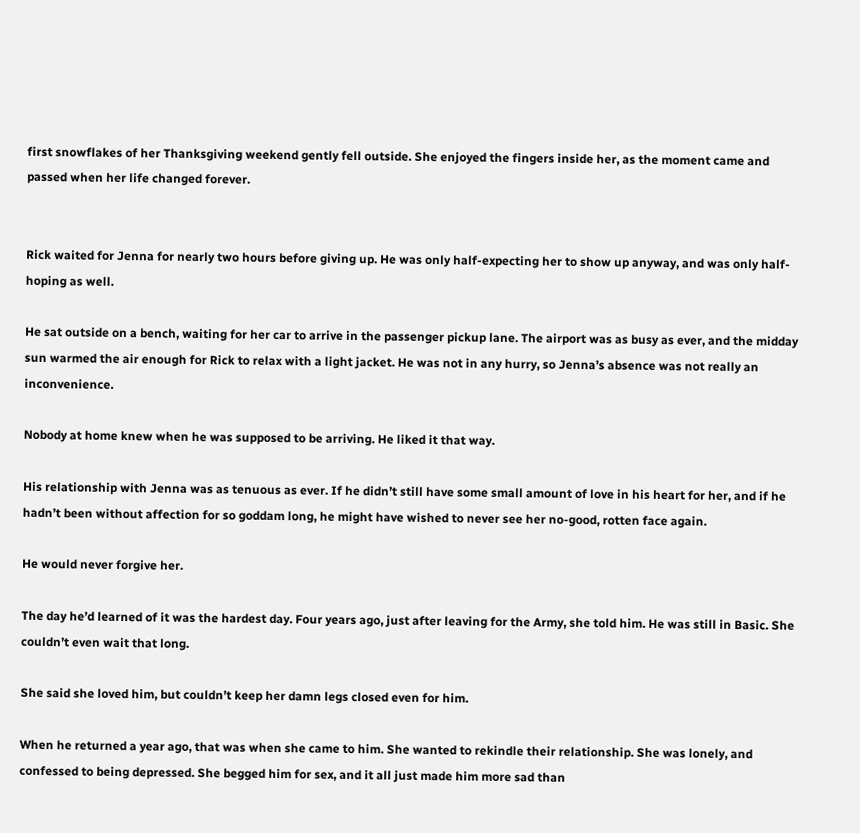first snowflakes of her Thanksgiving weekend gently fell outside. She enjoyed the fingers inside her, as the moment came and passed when her life changed forever.


Rick waited for Jenna for nearly two hours before giving up. He was only half-expecting her to show up anyway, and was only half-hoping as well.

He sat outside on a bench, waiting for her car to arrive in the passenger pickup lane. The airport was as busy as ever, and the midday sun warmed the air enough for Rick to relax with a light jacket. He was not in any hurry, so Jenna’s absence was not really an inconvenience.

Nobody at home knew when he was supposed to be arriving. He liked it that way.

His relationship with Jenna was as tenuous as ever. If he didn’t still have some small amount of love in his heart for her, and if he hadn’t been without affection for so goddam long, he might have wished to never see her no-good, rotten face again.

He would never forgive her.

The day he’d learned of it was the hardest day. Four years ago, just after leaving for the Army, she told him. He was still in Basic. She couldn’t even wait that long.

She said she loved him, but couldn’t keep her damn legs closed even for him.

When he returned a year ago, that was when she came to him. She wanted to rekindle their relationship. She was lonely, and confessed to being depressed. She begged him for sex, and it all just made him more sad than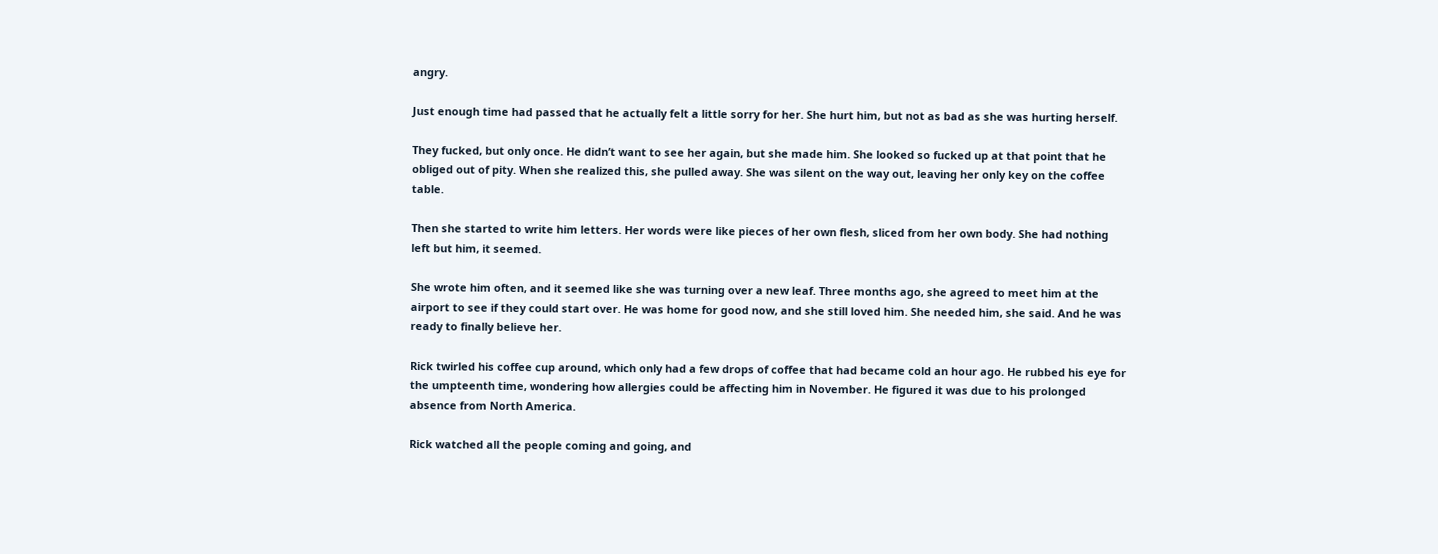angry.

Just enough time had passed that he actually felt a little sorry for her. She hurt him, but not as bad as she was hurting herself.

They fucked, but only once. He didn’t want to see her again, but she made him. She looked so fucked up at that point that he obliged out of pity. When she realized this, she pulled away. She was silent on the way out, leaving her only key on the coffee table.

Then she started to write him letters. Her words were like pieces of her own flesh, sliced from her own body. She had nothing left but him, it seemed.

She wrote him often, and it seemed like she was turning over a new leaf. Three months ago, she agreed to meet him at the airport to see if they could start over. He was home for good now, and she still loved him. She needed him, she said. And he was ready to finally believe her.

Rick twirled his coffee cup around, which only had a few drops of coffee that had became cold an hour ago. He rubbed his eye for the umpteenth time, wondering how allergies could be affecting him in November. He figured it was due to his prolonged absence from North America.

Rick watched all the people coming and going, and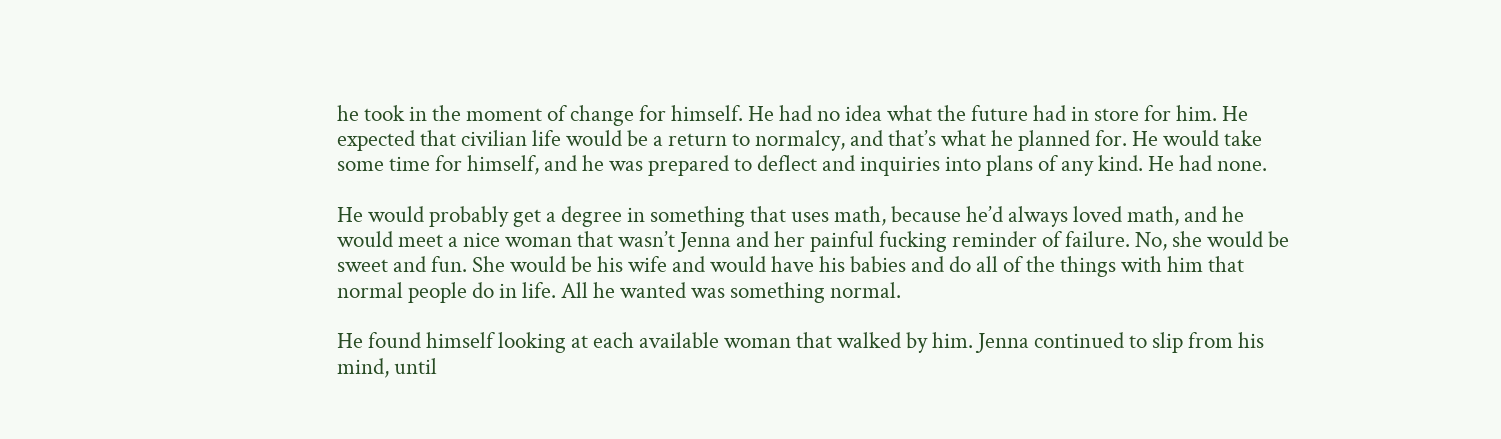he took in the moment of change for himself. He had no idea what the future had in store for him. He expected that civilian life would be a return to normalcy, and that’s what he planned for. He would take some time for himself, and he was prepared to deflect and inquiries into plans of any kind. He had none.

He would probably get a degree in something that uses math, because he’d always loved math, and he would meet a nice woman that wasn’t Jenna and her painful fucking reminder of failure. No, she would be sweet and fun. She would be his wife and would have his babies and do all of the things with him that normal people do in life. All he wanted was something normal.

He found himself looking at each available woman that walked by him. Jenna continued to slip from his mind, until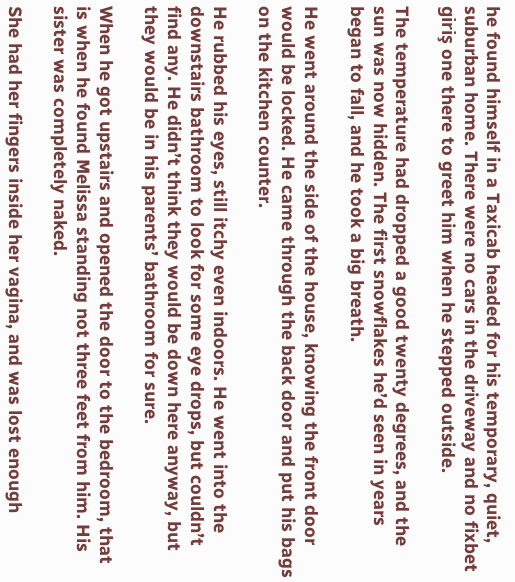he found himself in a Taxicab headed for his temporary, quiet, suburban home. There were no cars in the driveway and no fixbet giriş one there to greet him when he stepped outside.

The temperature had dropped a good twenty degrees, and the sun was now hidden. The first snowflakes he’d seen in years began to fall, and he took a big breath.

He went around the side of the house, knowing the front door would be locked. He came through the back door and put his bags on the kitchen counter.

He rubbed his eyes, still itchy even indoors. He went into the downstairs bathroom to look for some eye drops, but couldn’t find any. He didn’t think they would be down here anyway, but they would be in his parents’ bathroom for sure.

When he got upstairs and opened the door to the bedroom, that is when he found Melissa standing not three feet from him. His sister was completely naked.

She had her fingers inside her vagina, and was lost enough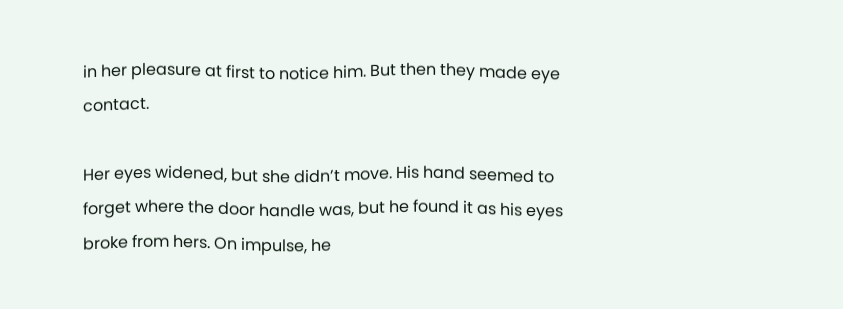in her pleasure at first to notice him. But then they made eye contact.

Her eyes widened, but she didn’t move. His hand seemed to forget where the door handle was, but he found it as his eyes broke from hers. On impulse, he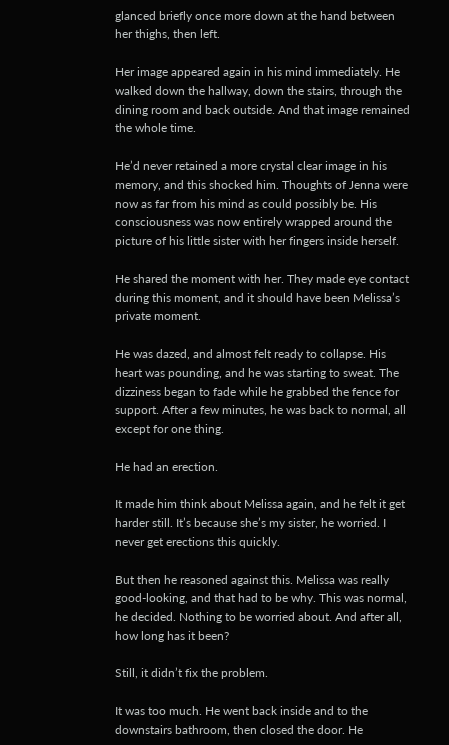glanced briefly once more down at the hand between her thighs, then left.

Her image appeared again in his mind immediately. He walked down the hallway, down the stairs, through the dining room and back outside. And that image remained the whole time.

He’d never retained a more crystal clear image in his memory, and this shocked him. Thoughts of Jenna were now as far from his mind as could possibly be. His consciousness was now entirely wrapped around the picture of his little sister with her fingers inside herself.

He shared the moment with her. They made eye contact during this moment, and it should have been Melissa’s private moment.

He was dazed, and almost felt ready to collapse. His heart was pounding, and he was starting to sweat. The dizziness began to fade while he grabbed the fence for support. After a few minutes, he was back to normal, all except for one thing.

He had an erection.

It made him think about Melissa again, and he felt it get harder still. It’s because she’s my sister, he worried. I never get erections this quickly.

But then he reasoned against this. Melissa was really good-looking, and that had to be why. This was normal, he decided. Nothing to be worried about. And after all, how long has it been?

Still, it didn’t fix the problem.

It was too much. He went back inside and to the downstairs bathroom, then closed the door. He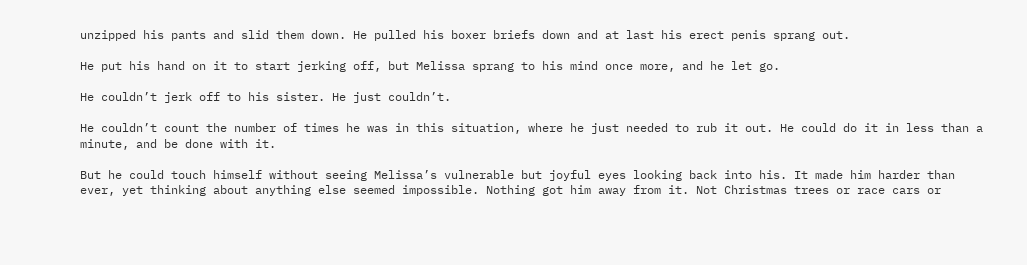unzipped his pants and slid them down. He pulled his boxer briefs down and at last his erect penis sprang out.

He put his hand on it to start jerking off, but Melissa sprang to his mind once more, and he let go.

He couldn’t jerk off to his sister. He just couldn’t.

He couldn’t count the number of times he was in this situation, where he just needed to rub it out. He could do it in less than a minute, and be done with it.

But he could touch himself without seeing Melissa’s vulnerable but joyful eyes looking back into his. It made him harder than ever, yet thinking about anything else seemed impossible. Nothing got him away from it. Not Christmas trees or race cars or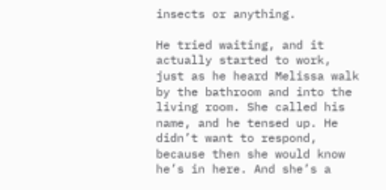insects or anything.

He tried waiting, and it actually started to work, just as he heard Melissa walk by the bathroom and into the living room. She called his name, and he tensed up. He didn’t want to respond, because then she would know he’s in here. And she’s a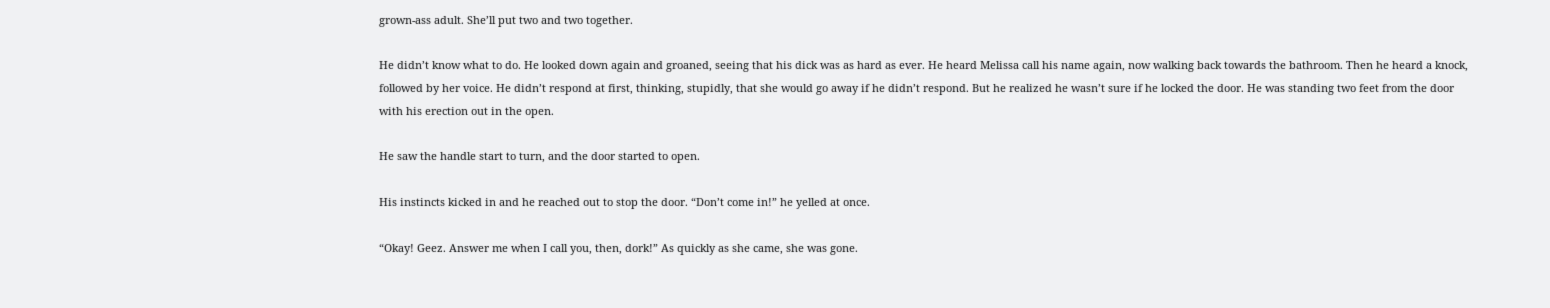grown-ass adult. She’ll put two and two together.

He didn’t know what to do. He looked down again and groaned, seeing that his dick was as hard as ever. He heard Melissa call his name again, now walking back towards the bathroom. Then he heard a knock, followed by her voice. He didn’t respond at first, thinking, stupidly, that she would go away if he didn’t respond. But he realized he wasn’t sure if he locked the door. He was standing two feet from the door with his erection out in the open.

He saw the handle start to turn, and the door started to open.

His instincts kicked in and he reached out to stop the door. “Don’t come in!” he yelled at once.

“Okay! Geez. Answer me when I call you, then, dork!” As quickly as she came, she was gone.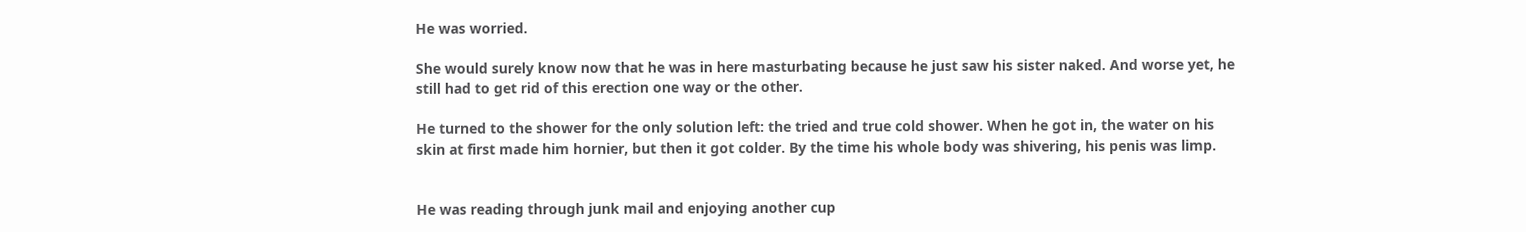He was worried.

She would surely know now that he was in here masturbating because he just saw his sister naked. And worse yet, he still had to get rid of this erection one way or the other.

He turned to the shower for the only solution left: the tried and true cold shower. When he got in, the water on his skin at first made him hornier, but then it got colder. By the time his whole body was shivering, his penis was limp.


He was reading through junk mail and enjoying another cup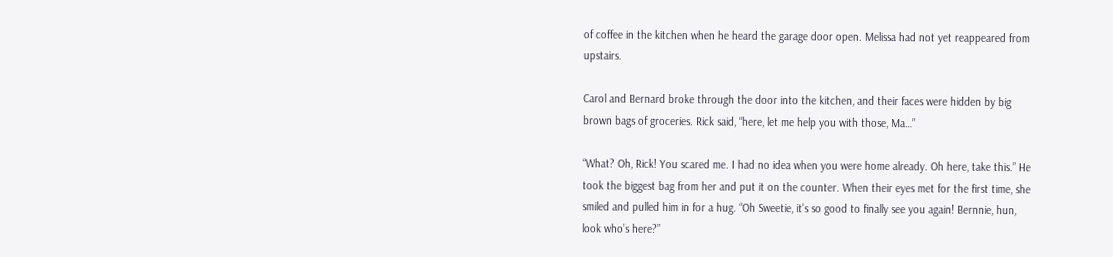of coffee in the kitchen when he heard the garage door open. Melissa had not yet reappeared from upstairs.

Carol and Bernard broke through the door into the kitchen, and their faces were hidden by big brown bags of groceries. Rick said, “here, let me help you with those, Ma…”

“What? Oh, Rick! You scared me. I had no idea when you were home already. Oh here, take this.” He took the biggest bag from her and put it on the counter. When their eyes met for the first time, she smiled and pulled him in for a hug. “Oh Sweetie, it’s so good to finally see you again! Bernnie, hun, look who’s here?”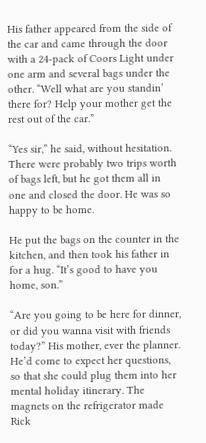His father appeared from the side of the car and came through the door with a 24-pack of Coors Light under one arm and several bags under the other. “Well what are you standin’ there for? Help your mother get the rest out of the car.”

“Yes sir,” he said, without hesitation. There were probably two trips worth of bags left, but he got them all in one and closed the door. He was so happy to be home.

He put the bags on the counter in the kitchen, and then took his father in for a hug. “It’s good to have you home, son.”

“Are you going to be here for dinner, or did you wanna visit with friends today?” His mother, ever the planner. He’d come to expect her questions, so that she could plug them into her mental holiday itinerary. The magnets on the refrigerator made Rick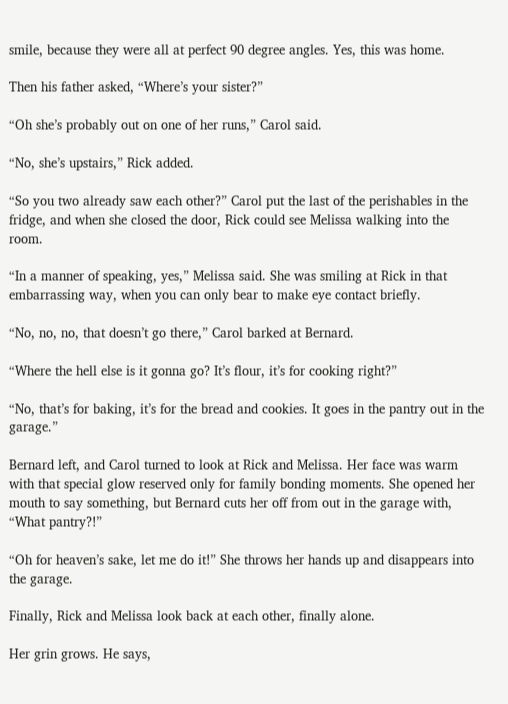smile, because they were all at perfect 90 degree angles. Yes, this was home.

Then his father asked, “Where’s your sister?”

“Oh she’s probably out on one of her runs,” Carol said.

“No, she’s upstairs,” Rick added.

“So you two already saw each other?” Carol put the last of the perishables in the fridge, and when she closed the door, Rick could see Melissa walking into the room.

“In a manner of speaking, yes,” Melissa said. She was smiling at Rick in that embarrassing way, when you can only bear to make eye contact briefly.

“No, no, no, that doesn’t go there,” Carol barked at Bernard.

“Where the hell else is it gonna go? It’s flour, it’s for cooking right?”

“No, that’s for baking, it’s for the bread and cookies. It goes in the pantry out in the garage.”

Bernard left, and Carol turned to look at Rick and Melissa. Her face was warm with that special glow reserved only for family bonding moments. She opened her mouth to say something, but Bernard cuts her off from out in the garage with, “What pantry?!”

“Oh for heaven’s sake, let me do it!” She throws her hands up and disappears into the garage.

Finally, Rick and Melissa look back at each other, finally alone.

Her grin grows. He says,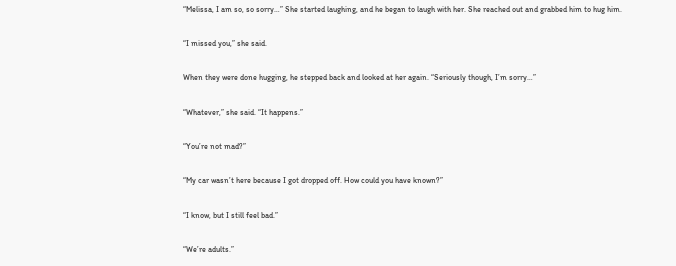“Melissa, I am so, so sorry…” She started laughing, and he began to laugh with her. She reached out and grabbed him to hug him.

“I missed you,” she said.

When they were done hugging, he stepped back and looked at her again. “Seriously though, I’m sorry…”

“Whatever,” she said. “It happens.”

“You’re not mad?”

“My car wasn’t here because I got dropped off. How could you have known?”

“I know, but I still feel bad.”

“We’re adults.”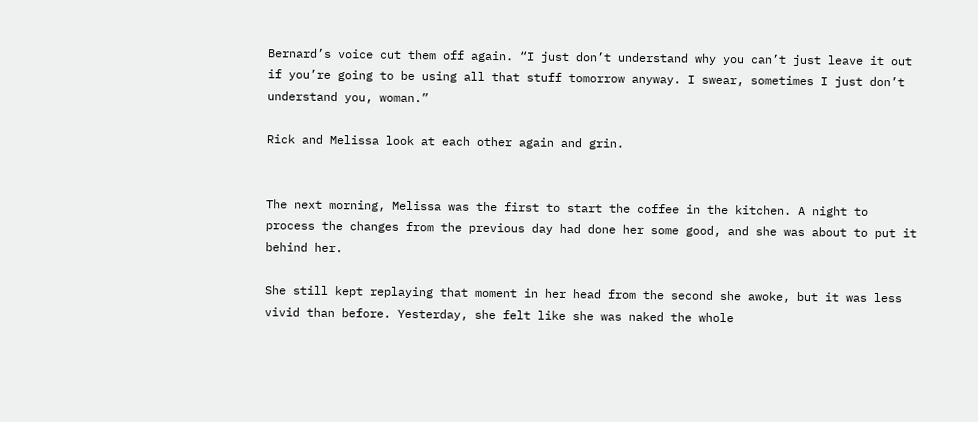Bernard’s voice cut them off again. “I just don’t understand why you can’t just leave it out if you’re going to be using all that stuff tomorrow anyway. I swear, sometimes I just don’t understand you, woman.”

Rick and Melissa look at each other again and grin.


The next morning, Melissa was the first to start the coffee in the kitchen. A night to process the changes from the previous day had done her some good, and she was about to put it behind her.

She still kept replaying that moment in her head from the second she awoke, but it was less vivid than before. Yesterday, she felt like she was naked the whole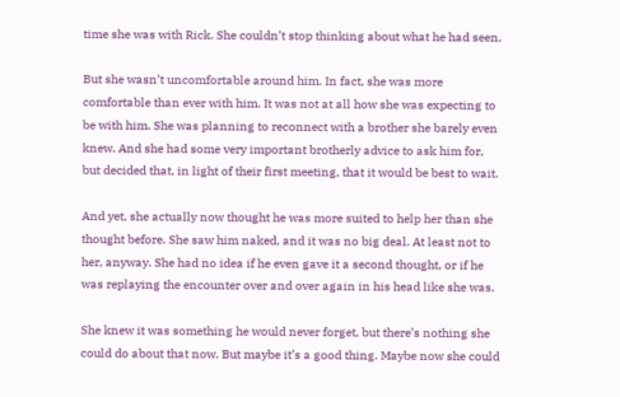time she was with Rick. She couldn’t stop thinking about what he had seen.

But she wasn’t uncomfortable around him. In fact, she was more comfortable than ever with him. It was not at all how she was expecting to be with him. She was planning to reconnect with a brother she barely even knew. And she had some very important brotherly advice to ask him for, but decided that, in light of their first meeting, that it would be best to wait.

And yet, she actually now thought he was more suited to help her than she thought before. She saw him naked, and it was no big deal. At least not to her, anyway. She had no idea if he even gave it a second thought, or if he was replaying the encounter over and over again in his head like she was.

She knew it was something he would never forget, but there’s nothing she could do about that now. But maybe it’s a good thing. Maybe now she could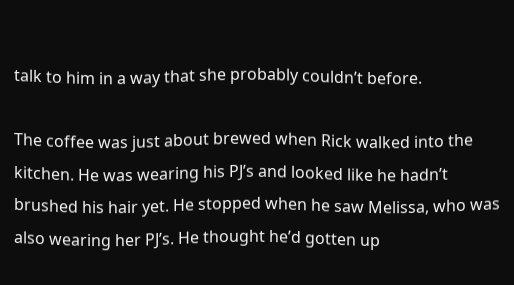talk to him in a way that she probably couldn’t before.

The coffee was just about brewed when Rick walked into the kitchen. He was wearing his PJ’s and looked like he hadn’t brushed his hair yet. He stopped when he saw Melissa, who was also wearing her PJ’s. He thought he’d gotten up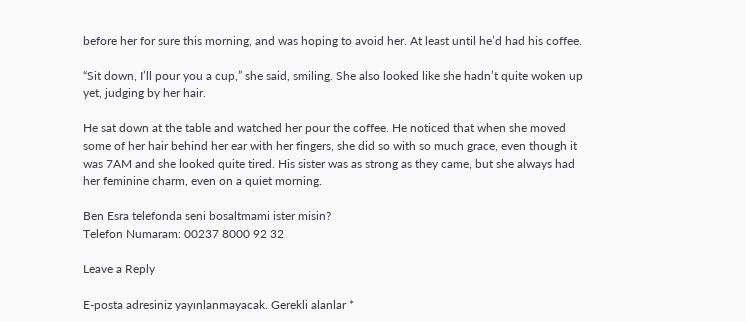before her for sure this morning, and was hoping to avoid her. At least until he’d had his coffee.

“Sit down, I’ll pour you a cup,” she said, smiling. She also looked like she hadn’t quite woken up yet, judging by her hair.

He sat down at the table and watched her pour the coffee. He noticed that when she moved some of her hair behind her ear with her fingers, she did so with so much grace, even though it was 7AM and she looked quite tired. His sister was as strong as they came, but she always had her feminine charm, even on a quiet morning.

Ben Esra telefonda seni bosaltmami ister misin?
Telefon Numaram: 00237 8000 92 32

Leave a Reply

E-posta adresiniz yayınlanmayacak. Gerekli alanlar *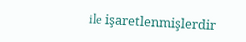ile işaretlenmişlerdir